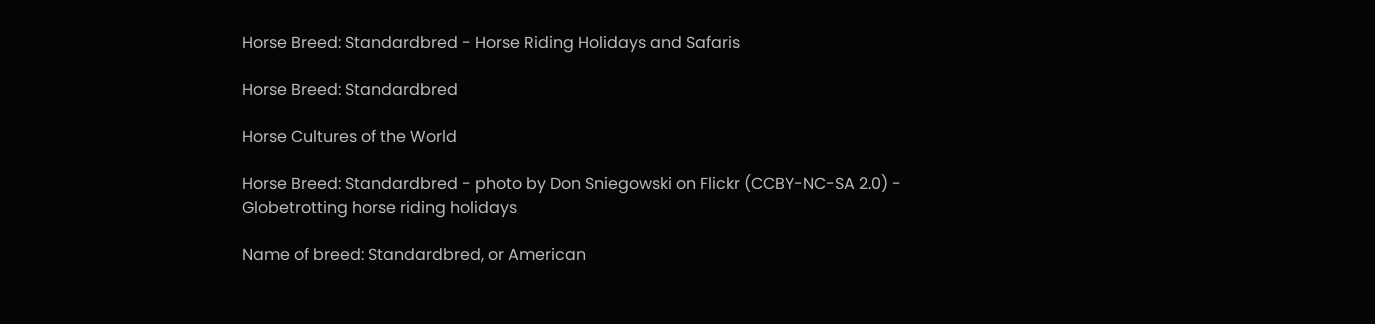Horse Breed: Standardbred - Horse Riding Holidays and Safaris

Horse Breed: Standardbred

Horse Cultures of the World

Horse Breed: Standardbred - photo by Don Sniegowski on Flickr (CCBY-NC-SA 2.0) - Globetrotting horse riding holidays

Name of breed: Standardbred, or American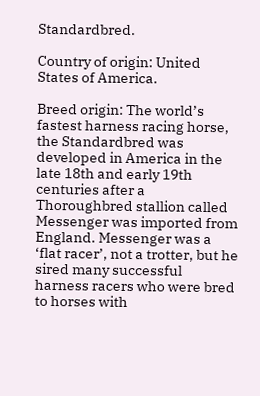Standardbred.

Country of origin: United States of America.

Breed origin: The world’s fastest harness racing horse, the Standardbred was developed in America in the late 18th and early 19th centuries after a Thoroughbred stallion called Messenger was imported from England. Messenger was a ‘flat racer’, not a trotter, but he sired many successful harness racers who were bred to horses with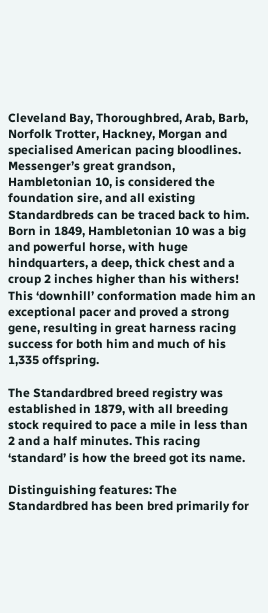Cleveland Bay, Thoroughbred, Arab, Barb, Norfolk Trotter, Hackney, Morgan and specialised American pacing bloodlines. Messenger’s great grandson, Hambletonian 10, is considered the foundation sire, and all existing Standardbreds can be traced back to him. Born in 1849, Hambletonian 10 was a big and powerful horse, with huge hindquarters, a deep, thick chest and a croup 2 inches higher than his withers! This ‘downhill’ conformation made him an exceptional pacer and proved a strong gene, resulting in great harness racing success for both him and much of his 1,335 offspring.

The Standardbred breed registry was established in 1879, with all breeding stock required to pace a mile in less than 2 and a half minutes. This racing ‘standard’ is how the breed got its name.

Distinguishing features: The Standardbred has been bred primarily for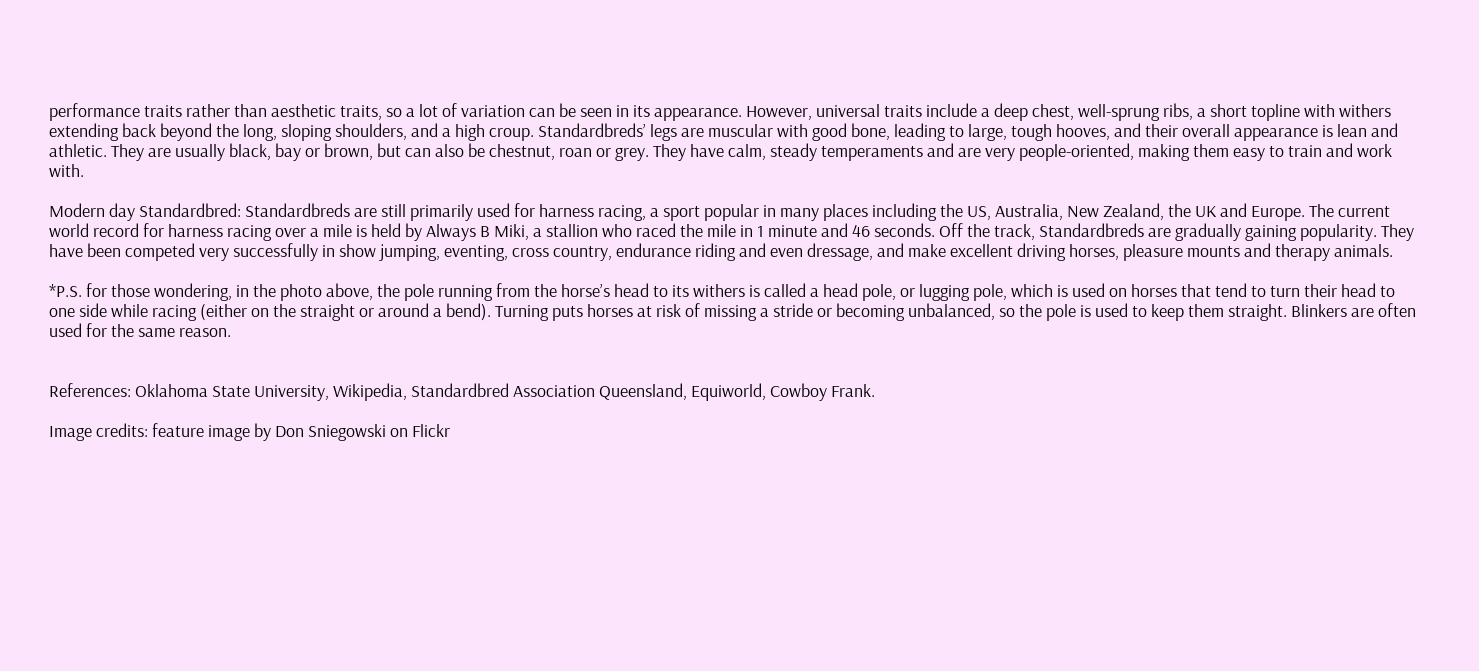performance traits rather than aesthetic traits, so a lot of variation can be seen in its appearance. However, universal traits include a deep chest, well-sprung ribs, a short topline with withers extending back beyond the long, sloping shoulders, and a high croup. Standardbreds’ legs are muscular with good bone, leading to large, tough hooves, and their overall appearance is lean and athletic. They are usually black, bay or brown, but can also be chestnut, roan or grey. They have calm, steady temperaments and are very people-oriented, making them easy to train and work with.

Modern day Standardbred: Standardbreds are still primarily used for harness racing, a sport popular in many places including the US, Australia, New Zealand, the UK and Europe. The current world record for harness racing over a mile is held by Always B Miki, a stallion who raced the mile in 1 minute and 46 seconds. Off the track, Standardbreds are gradually gaining popularity. They have been competed very successfully in show jumping, eventing, cross country, endurance riding and even dressage, and make excellent driving horses, pleasure mounts and therapy animals.

*P.S. for those wondering, in the photo above, the pole running from the horse’s head to its withers is called a head pole, or lugging pole, which is used on horses that tend to turn their head to one side while racing (either on the straight or around a bend). Turning puts horses at risk of missing a stride or becoming unbalanced, so the pole is used to keep them straight. Blinkers are often used for the same reason.


References: Oklahoma State University, Wikipedia, Standardbred Association Queensland, Equiworld, Cowboy Frank.

Image credits: feature image by Don Sniegowski on Flickr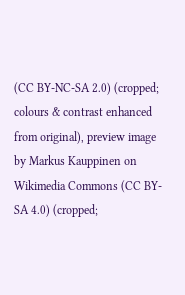(CC BY-NC-SA 2.0) (cropped; colours & contrast enhanced from original), preview image by Markus Kauppinen on Wikimedia Commons (CC BY-SA 4.0) (cropped;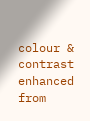colour & contrast enhanced from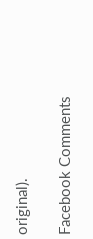original).

Facebook Comments